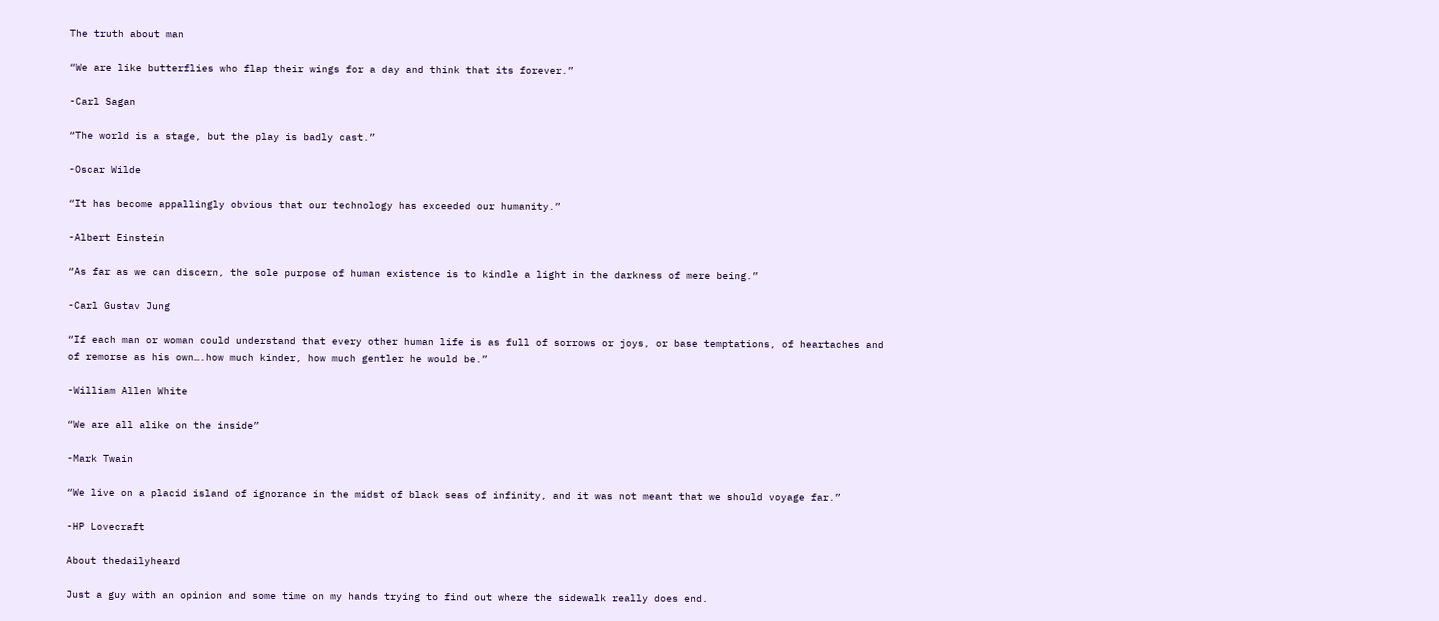The truth about man

“We are like butterflies who flap their wings for a day and think that its forever.”

-Carl Sagan

“The world is a stage, but the play is badly cast.”

-Oscar Wilde

“It has become appallingly obvious that our technology has exceeded our humanity.”

-Albert Einstein

“As far as we can discern, the sole purpose of human existence is to kindle a light in the darkness of mere being.”

-Carl Gustav Jung

“If each man or woman could understand that every other human life is as full of sorrows or joys, or base temptations, of heartaches and of remorse as his own….how much kinder, how much gentler he would be.”

-William Allen White

“We are all alike on the inside”

-Mark Twain

“We live on a placid island of ignorance in the midst of black seas of infinity, and it was not meant that we should voyage far.”

-HP Lovecraft

About thedailyheard

Just a guy with an opinion and some time on my hands trying to find out where the sidewalk really does end.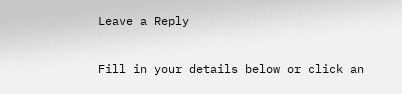Leave a Reply

Fill in your details below or click an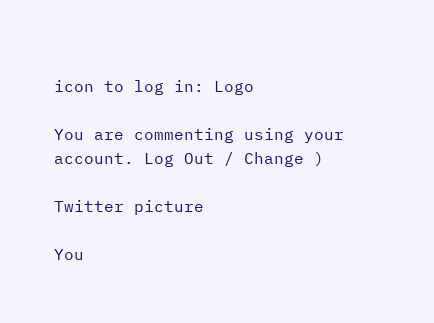icon to log in: Logo

You are commenting using your account. Log Out / Change )

Twitter picture

You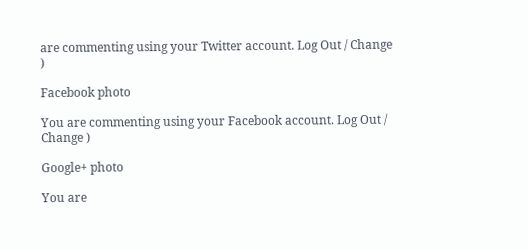are commenting using your Twitter account. Log Out / Change )

Facebook photo

You are commenting using your Facebook account. Log Out / Change )

Google+ photo

You are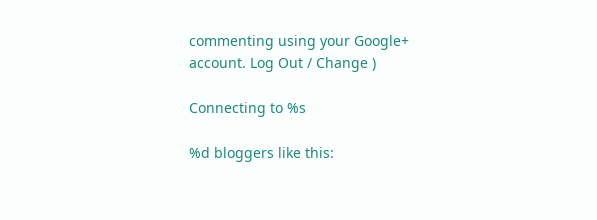commenting using your Google+ account. Log Out / Change )

Connecting to %s

%d bloggers like this: